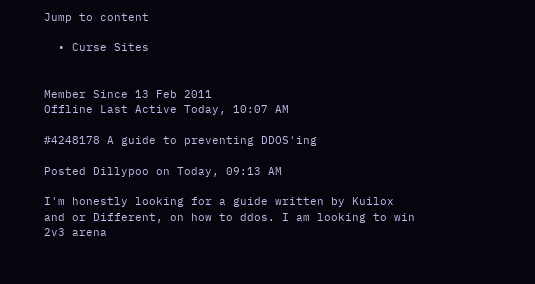Jump to content

  • Curse Sites


Member Since 13 Feb 2011
Offline Last Active Today, 10:07 AM

#4248178 A guide to preventing DDOS'ing

Posted Dillypoo on Today, 09:13 AM

I'm honestly looking for a guide written by Kuilox and or Different, on how to ddos. I am looking to win 2v3 arena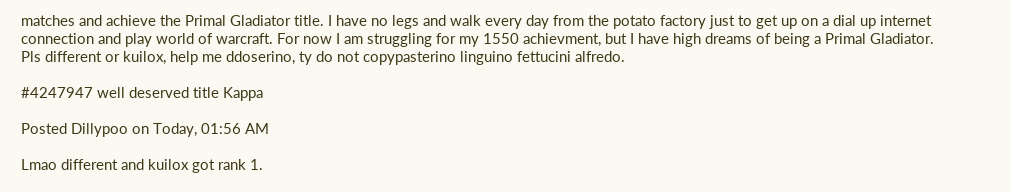matches and achieve the Primal Gladiator title. I have no legs and walk every day from the potato factory just to get up on a dial up internet connection and play world of warcraft. For now I am struggling for my 1550 achievment, but I have high dreams of being a Primal Gladiator. Pls different or kuilox, help me ddoserino, ty do not copypasterino linguino fettucini alfredo.

#4247947 well deserved title Kappa

Posted Dillypoo on Today, 01:56 AM

Lmao different and kuilox got rank 1.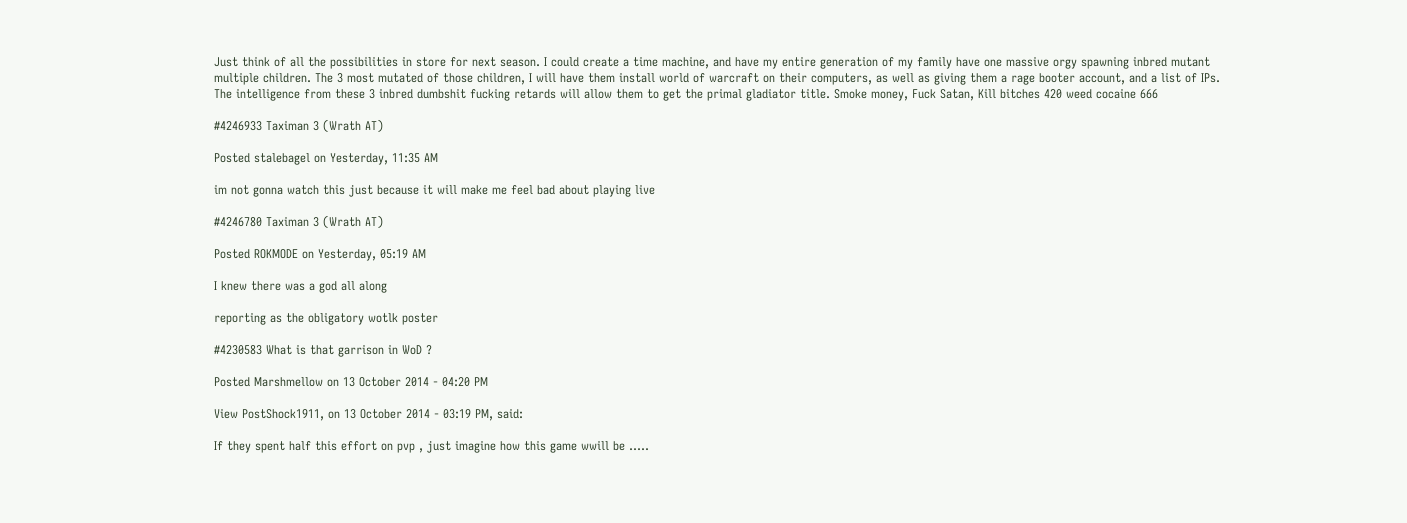Just think of all the possibilities in store for next season. I could create a time machine, and have my entire generation of my family have one massive orgy spawning inbred mutant multiple children. The 3 most mutated of those children, I will have them install world of warcraft on their computers, as well as giving them a rage booter account, and a list of IPs. The intelligence from these 3 inbred dumbshit fucking retards will allow them to get the primal gladiator title. Smoke money, Fuck Satan, Kill bitches 420 weed cocaine 666

#4246933 Taximan 3 (Wrath AT)

Posted stalebagel on Yesterday, 11:35 AM

im not gonna watch this just because it will make me feel bad about playing live

#4246780 Taximan 3 (Wrath AT)

Posted ROKMODE on Yesterday, 05:19 AM

I knew there was a god all along

reporting as the obligatory wotlk poster

#4230583 What is that garrison in WoD ?

Posted Marshmellow on 13 October 2014 - 04:20 PM

View PostShock1911, on 13 October 2014 - 03:19 PM, said:

If they spent half this effort on pvp , just imagine how this game wwill be .....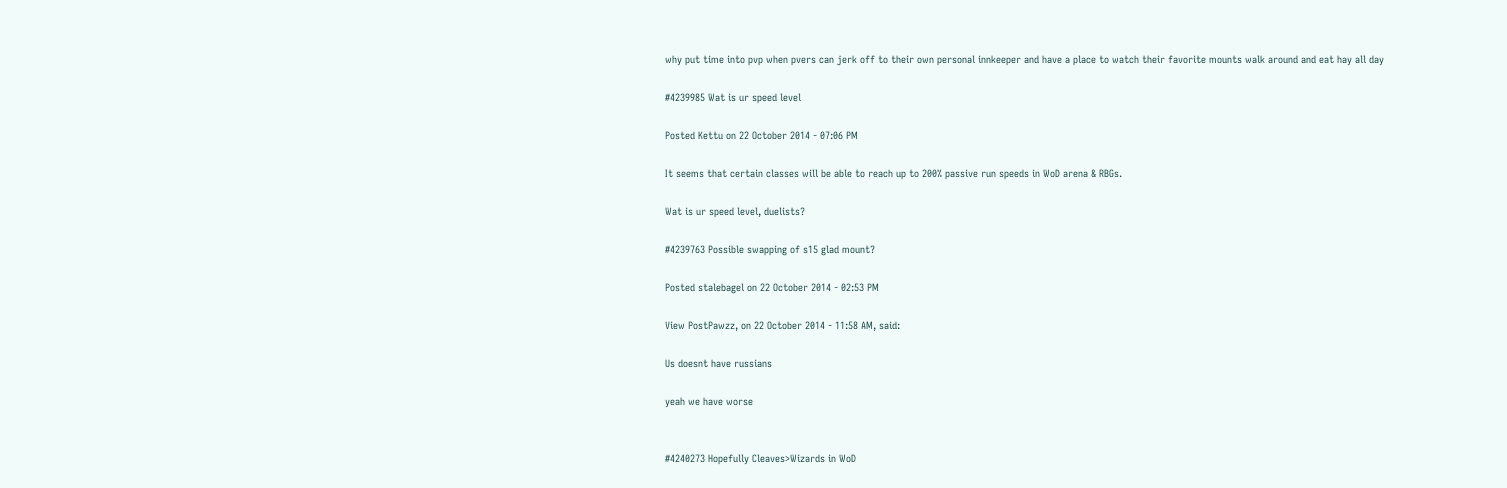why put time into pvp when pvers can jerk off to their own personal innkeeper and have a place to watch their favorite mounts walk around and eat hay all day

#4239985 Wat is ur speed level

Posted Kettu on 22 October 2014 - 07:06 PM

It seems that certain classes will be able to reach up to 200% passive run speeds in WoD arena & RBGs.

Wat is ur speed level, duelists?

#4239763 Possible swapping of s15 glad mount?

Posted stalebagel on 22 October 2014 - 02:53 PM

View PostPawzz, on 22 October 2014 - 11:58 AM, said:

Us doesnt have russians

yeah we have worse


#4240273 Hopefully Cleaves>Wizards in WoD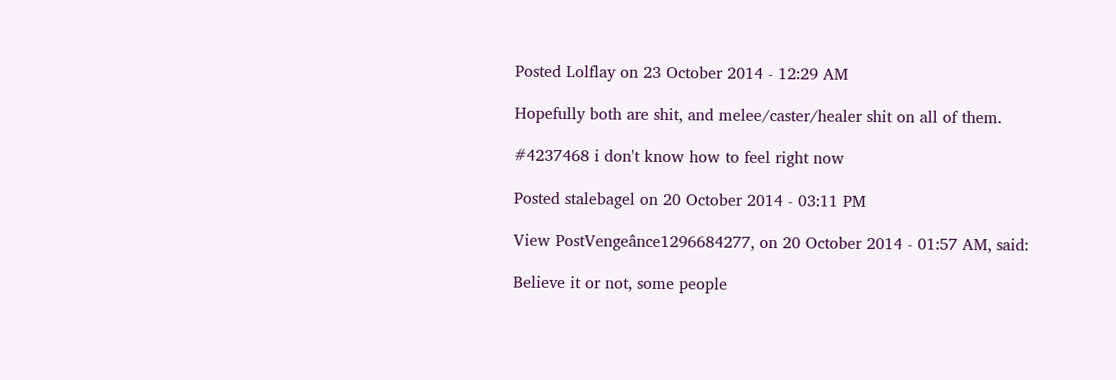Posted Lolflay on 23 October 2014 - 12:29 AM

Hopefully both are shit, and melee/caster/healer shit on all of them.

#4237468 i don't know how to feel right now

Posted stalebagel on 20 October 2014 - 03:11 PM

View PostVengeânce1296684277, on 20 October 2014 - 01:57 AM, said:

Believe it or not, some people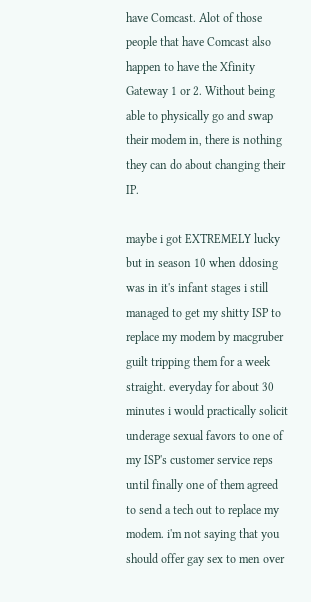have Comcast. Alot of those people that have Comcast also happen to have the Xfinity Gateway 1 or 2. Without being able to physically go and swap their modem in, there is nothing they can do about changing their IP.

maybe i got EXTREMELY lucky but in season 10 when ddosing was in it's infant stages i still managed to get my shitty ISP to replace my modem by macgruber guilt tripping them for a week straight. everyday for about 30 minutes i would practically solicit underage sexual favors to one of my ISP's customer service reps until finally one of them agreed to send a tech out to replace my modem. i'm not saying that you should offer gay sex to men over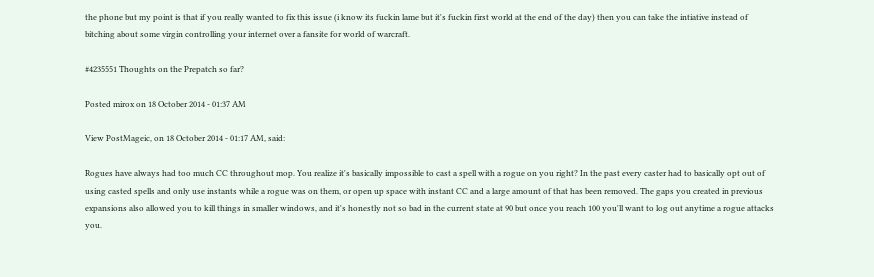the phone but my point is that if you really wanted to fix this issue (i know its fuckin lame but it's fuckin first world at the end of the day) then you can take the intiative instead of bitching about some virgin controlling your internet over a fansite for world of warcraft.

#4235551 Thoughts on the Prepatch so far?

Posted mirox on 18 October 2014 - 01:37 AM

View PostMageic, on 18 October 2014 - 01:17 AM, said:

Rogues have always had too much CC throughout mop. You realize it's basically impossible to cast a spell with a rogue on you right? In the past every caster had to basically opt out of using casted spells and only use instants while a rogue was on them, or open up space with instant CC and a large amount of that has been removed. The gaps you created in previous expansions also allowed you to kill things in smaller windows, and it's honestly not so bad in the current state at 90 but once you reach 100 you'll want to log out anytime a rogue attacks you.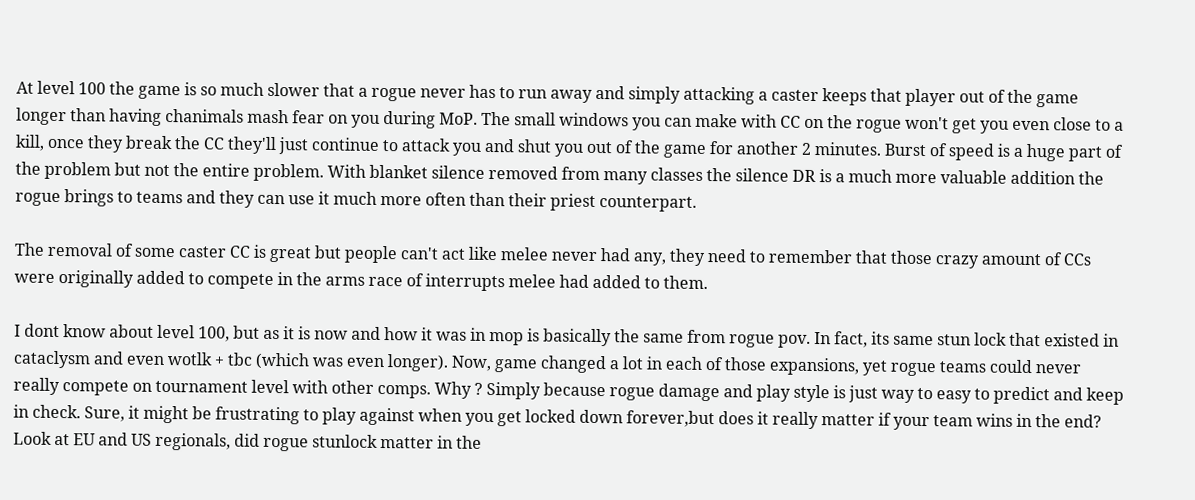At level 100 the game is so much slower that a rogue never has to run away and simply attacking a caster keeps that player out of the game longer than having chanimals mash fear on you during MoP. The small windows you can make with CC on the rogue won't get you even close to a kill, once they break the CC they'll just continue to attack you and shut you out of the game for another 2 minutes. Burst of speed is a huge part of the problem but not the entire problem. With blanket silence removed from many classes the silence DR is a much more valuable addition the rogue brings to teams and they can use it much more often than their priest counterpart.

The removal of some caster CC is great but people can't act like melee never had any, they need to remember that those crazy amount of CCs were originally added to compete in the arms race of interrupts melee had added to them.

I dont know about level 100, but as it is now and how it was in mop is basically the same from rogue pov. In fact, its same stun lock that existed in cataclysm and even wotlk + tbc (which was even longer). Now, game changed a lot in each of those expansions, yet rogue teams could never really compete on tournament level with other comps. Why ? Simply because rogue damage and play style is just way to easy to predict and keep in check. Sure, it might be frustrating to play against when you get locked down forever,but does it really matter if your team wins in the end? Look at EU and US regionals, did rogue stunlock matter in the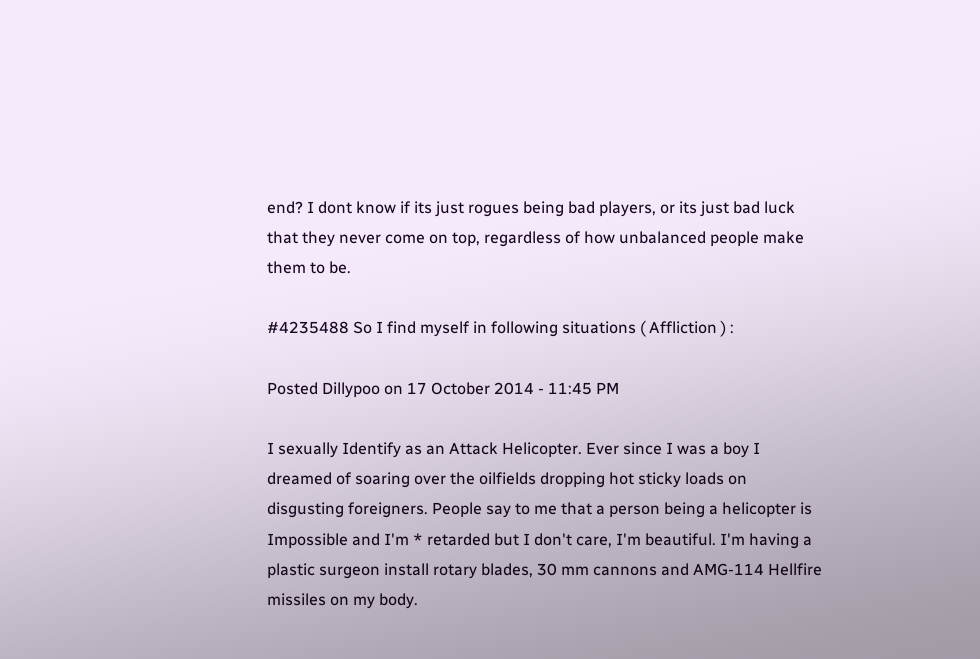end? I dont know if its just rogues being bad players, or its just bad luck that they never come on top, regardless of how unbalanced people make them to be.

#4235488 So I find myself in following situations ( Affliction ) :

Posted Dillypoo on 17 October 2014 - 11:45 PM

I sexually Identify as an Attack Helicopter. Ever since I was a boy I dreamed of soaring over the oilfields dropping hot sticky loads on disgusting foreigners. People say to me that a person being a helicopter is Impossible and I'm * retarded but I don't care, I'm beautiful. I'm having a plastic surgeon install rotary blades, 30 mm cannons and AMG-114 Hellfire missiles on my body.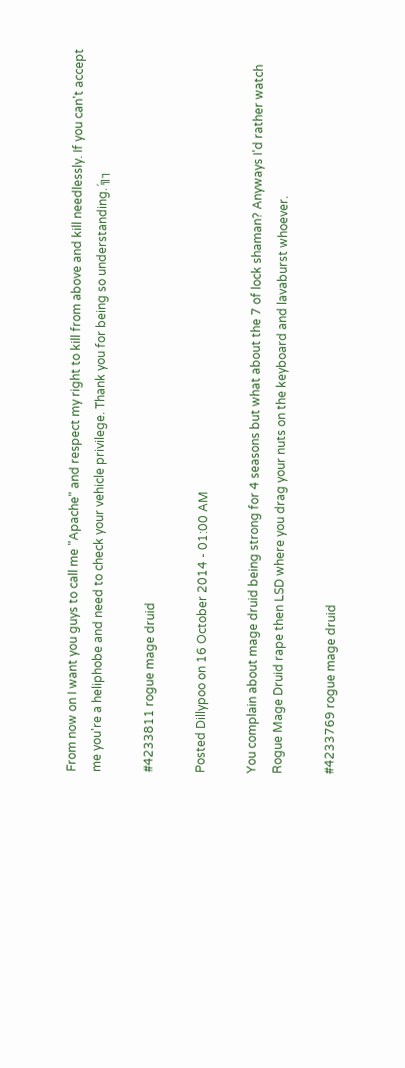From now on I want you guys to call me "Apache" and respect my right to kill from above and kill needlessly. If you can't accept me you're a heliphobe and need to check your vehicle privilege. Thank you for being so understanding.´╗┐

#4233811 rogue mage druid

Posted Dillypoo on 16 October 2014 - 01:00 AM

You complain about mage druid being strong for 4 seasons but what about the 7 of lock shaman? Anyways I'd rather watch Rogue Mage Druid rape then LSD where you drag your nuts on the keyboard and lavaburst whoever.

#4233769 rogue mage druid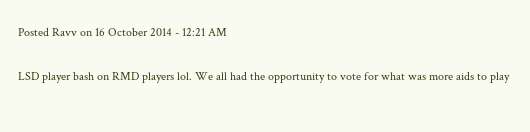Posted Ravv on 16 October 2014 - 12:21 AM

LSD player bash on RMD players lol. We all had the opportunity to vote for what was more aids to play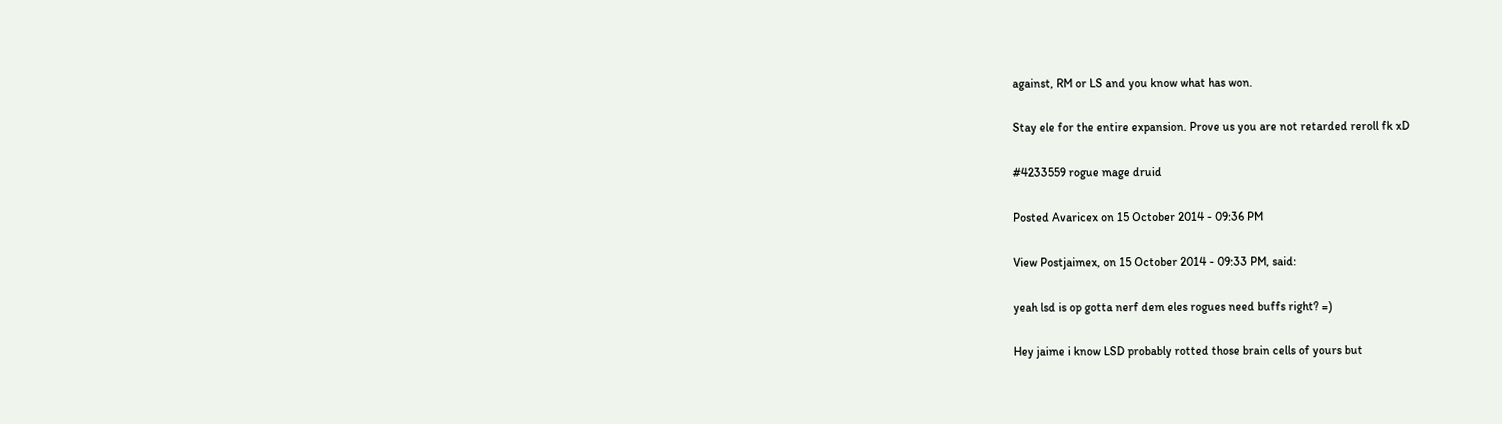against, RM or LS and you know what has won.

Stay ele for the entire expansion. Prove us you are not retarded reroll fk xD

#4233559 rogue mage druid

Posted Avaricex on 15 October 2014 - 09:36 PM

View Postjaimex, on 15 October 2014 - 09:33 PM, said:

yeah lsd is op gotta nerf dem eles rogues need buffs right? =)

Hey jaime i know LSD probably rotted those brain cells of yours but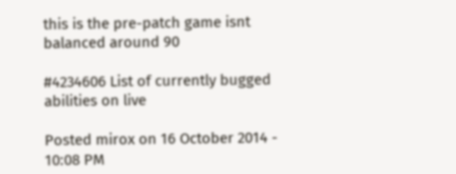this is the pre-patch game isnt balanced around 90

#4234606 List of currently bugged abilities on live

Posted mirox on 16 October 2014 - 10:08 PM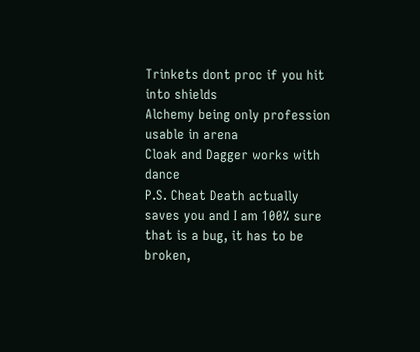Trinkets dont proc if you hit into shields
Alchemy being only profession usable in arena
Cloak and Dagger works with dance
P.S. Cheat Death actually saves you and I am 100% sure that is a bug, it has to be broken,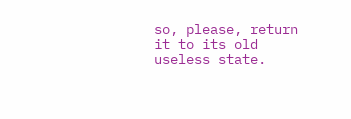so, please, return it to its old useless state.